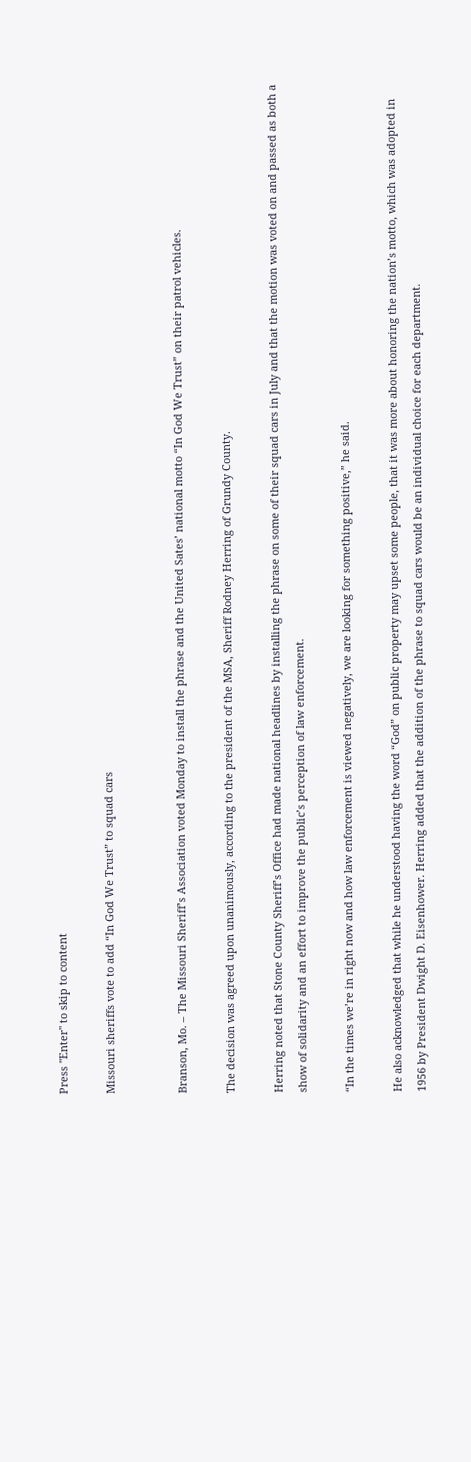Press "Enter" to skip to content

Missouri sheriffs vote to add “In God We Trust” to squad cars


Branson, Mo. – The Missouri Sheriff’s Association voted Monday to install the phrase and the United Sates’ national motto “In God We Trust” on their patrol vehicles.

The decision was agreed upon unanimously, according to the president of the MSA, Sheriff Rodney Herring of Grundy County.

Herring noted that Stone County Sheriff’s Office had made national headlines by installing the phrase on some of their squad cars in July and that the motion was voted on and passed as both a show of solidarity and an effort to improve the public’s perception of law enforcement.

“In the times we’re in right now and how law enforcement is viewed negatively, we are looking for something positive,” he said.

He also acknowledged that while he understood having the word “God” on public property may upset some people, that it was more about honoring the nation’s motto, which was adopted in 1956 by President Dwight D. Eisenhower. Herring added that the addition of the phrase to squad cars would be an individual choice for each department.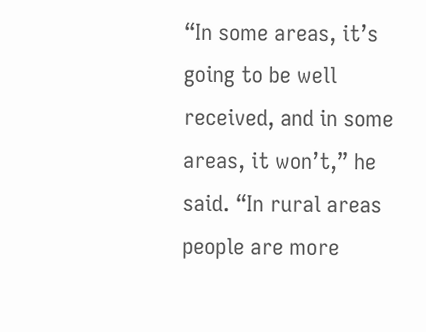“In some areas, it’s going to be well received, and in some areas, it won’t,” he said. “In rural areas people are more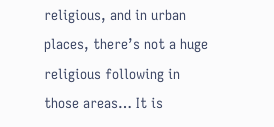religious, and in urban places, there’s not a huge religious following in those areas… It is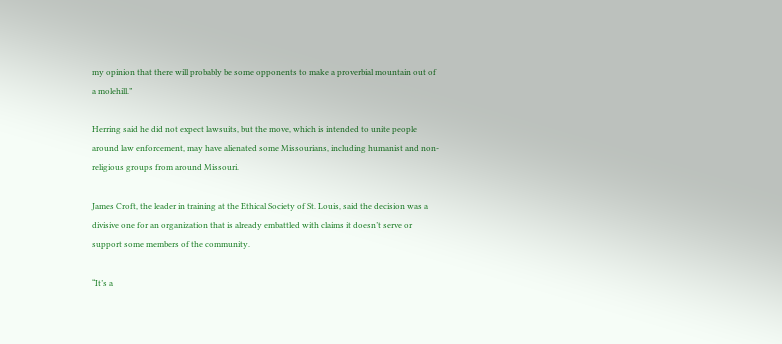my opinion that there will probably be some opponents to make a proverbial mountain out of a molehill.”

Herring said he did not expect lawsuits, but the move, which is intended to unite people around law enforcement, may have alienated some Missourians, including humanist and non-religious groups from around Missouri.

James Croft, the leader in training at the Ethical Society of St. Louis, said the decision was a divisive one for an organization that is already embattled with claims it doesn’t serve or support some members of the community.

“It’s a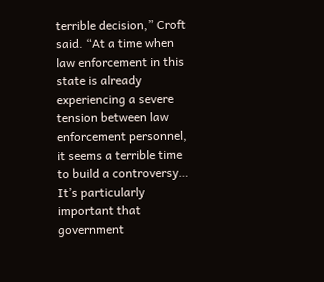terrible decision,” Croft said. “At a time when law enforcement in this state is already experiencing a severe tension between law enforcement personnel, it seems a terrible time to build a controversy… It’s particularly important that government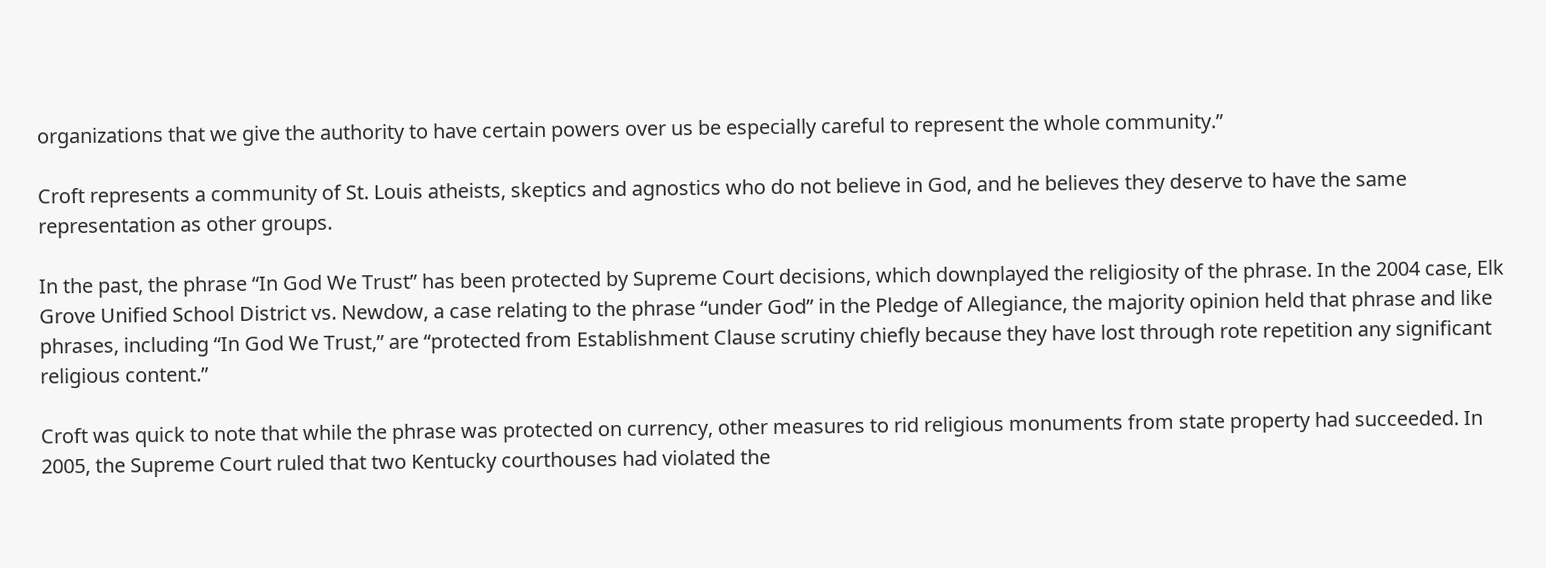organizations that we give the authority to have certain powers over us be especially careful to represent the whole community.”

Croft represents a community of St. Louis atheists, skeptics and agnostics who do not believe in God, and he believes they deserve to have the same representation as other groups.

In the past, the phrase “In God We Trust” has been protected by Supreme Court decisions, which downplayed the religiosity of the phrase. In the 2004 case, Elk Grove Unified School District vs. Newdow, a case relating to the phrase “under God” in the Pledge of Allegiance, the majority opinion held that phrase and like phrases, including “In God We Trust,” are “protected from Establishment Clause scrutiny chiefly because they have lost through rote repetition any significant religious content.”

Croft was quick to note that while the phrase was protected on currency, other measures to rid religious monuments from state property had succeeded. In 2005, the Supreme Court ruled that two Kentucky courthouses had violated the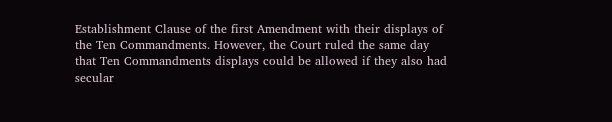Establishment Clause of the first Amendment with their displays of the Ten Commandments. However, the Court ruled the same day that Ten Commandments displays could be allowed if they also had secular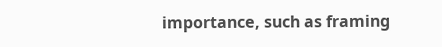importance, such as framing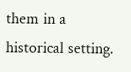them in a historical setting.